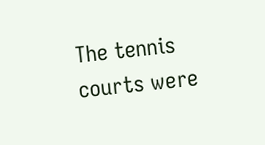The tennis courts were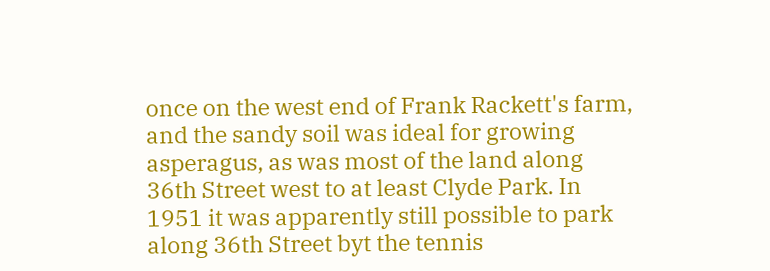once on the west end of Frank Rackett's farm, and the sandy soil was ideal for growing asperagus, as was most of the land along 36th Street west to at least Clyde Park. In 1951 it was apparently still possible to park along 36th Street byt the tennis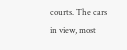courts. The cars in view, most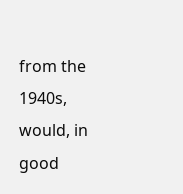from the 1940s, would, in good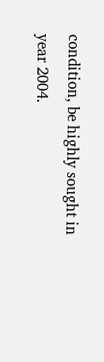condition, be highly sought in year 2004.